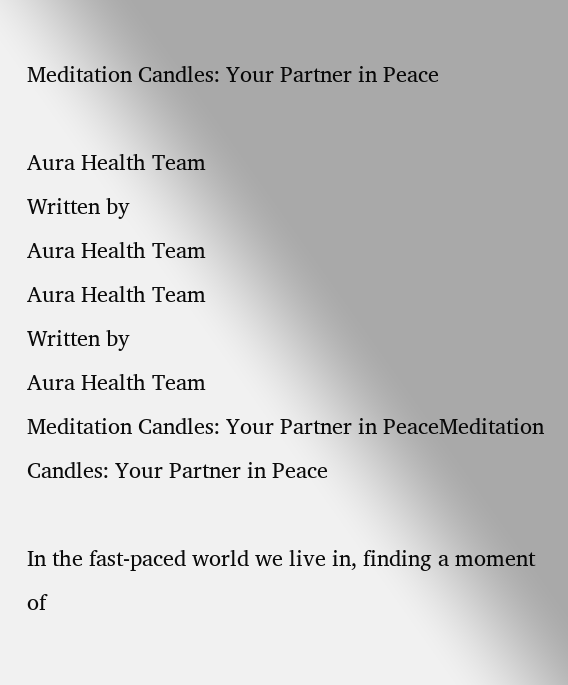Meditation Candles: Your Partner in Peace

Aura Health Team
Written by
Aura Health Team
Aura Health Team
Written by
Aura Health Team
Meditation Candles: Your Partner in PeaceMeditation Candles: Your Partner in Peace

In the fast-paced world we live in, finding a moment of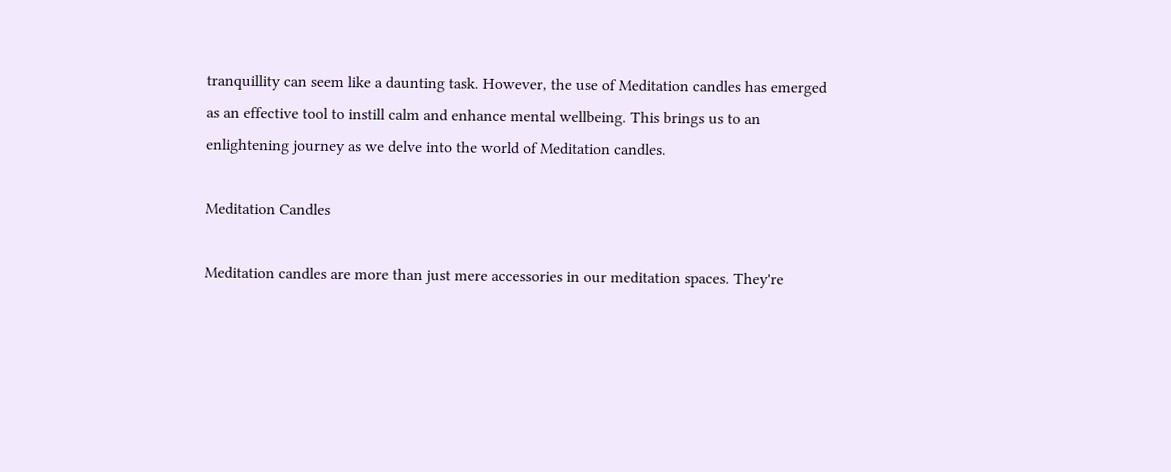tranquillity can seem like a daunting task. However, the use of Meditation candles has emerged as an effective tool to instill calm and enhance mental wellbeing. This brings us to an enlightening journey as we delve into the world of Meditation candles.

Meditation Candles

Meditation candles are more than just mere accessories in our meditation spaces. They're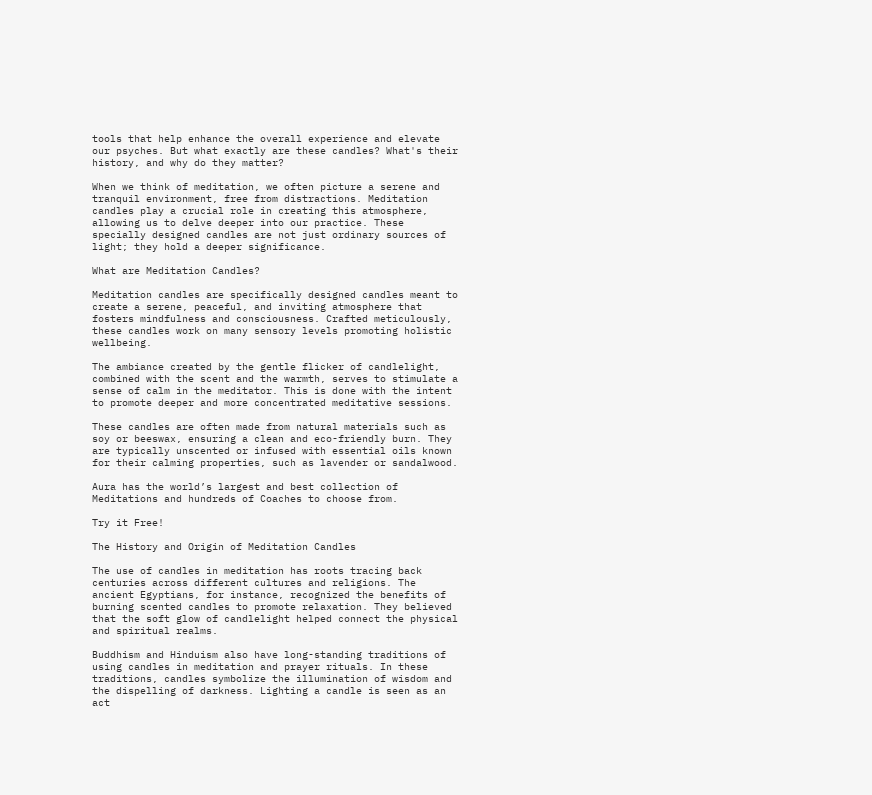tools that help enhance the overall experience and elevate our psyches. But what exactly are these candles? What's their history, and why do they matter?

When we think of meditation, we often picture a serene and tranquil environment, free from distractions. Meditation candles play a crucial role in creating this atmosphere, allowing us to delve deeper into our practice. These specially designed candles are not just ordinary sources of light; they hold a deeper significance.

What are Meditation Candles?

Meditation candles are specifically designed candles meant to create a serene, peaceful, and inviting atmosphere that fosters mindfulness and consciousness. Crafted meticulously, these candles work on many sensory levels promoting holistic wellbeing.

The ambiance created by the gentle flicker of candlelight, combined with the scent and the warmth, serves to stimulate a sense of calm in the meditator. This is done with the intent to promote deeper and more concentrated meditative sessions.

These candles are often made from natural materials such as soy or beeswax, ensuring a clean and eco-friendly burn. They are typically unscented or infused with essential oils known for their calming properties, such as lavender or sandalwood.

Aura has the world’s largest and best collection of Meditations and hundreds of Coaches to choose from.

Try it Free!

The History and Origin of Meditation Candles

The use of candles in meditation has roots tracing back centuries across different cultures and religions. The ancient Egyptians, for instance, recognized the benefits of burning scented candles to promote relaxation. They believed that the soft glow of candlelight helped connect the physical and spiritual realms.

Buddhism and Hinduism also have long-standing traditions of using candles in meditation and prayer rituals. In these traditions, candles symbolize the illumination of wisdom and the dispelling of darkness. Lighting a candle is seen as an act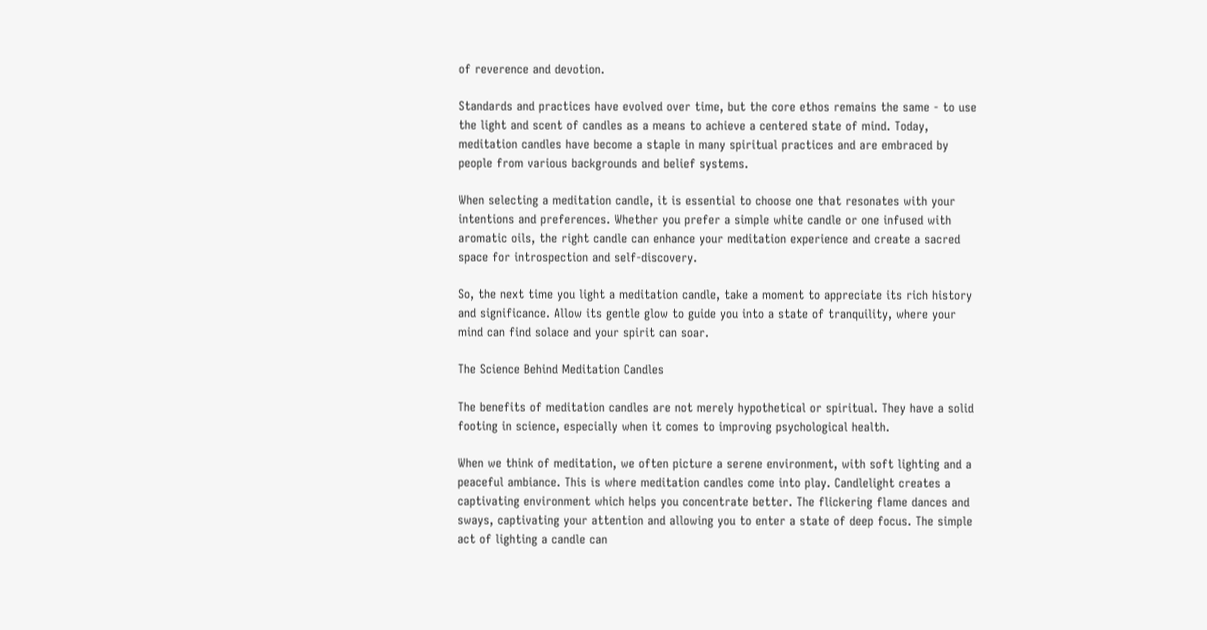of reverence and devotion.

Standards and practices have evolved over time, but the core ethos remains the same - to use the light and scent of candles as a means to achieve a centered state of mind. Today, meditation candles have become a staple in many spiritual practices and are embraced by people from various backgrounds and belief systems.

When selecting a meditation candle, it is essential to choose one that resonates with your intentions and preferences. Whether you prefer a simple white candle or one infused with aromatic oils, the right candle can enhance your meditation experience and create a sacred space for introspection and self-discovery.

So, the next time you light a meditation candle, take a moment to appreciate its rich history and significance. Allow its gentle glow to guide you into a state of tranquility, where your mind can find solace and your spirit can soar.

The Science Behind Meditation Candles

The benefits of meditation candles are not merely hypothetical or spiritual. They have a solid footing in science, especially when it comes to improving psychological health.

When we think of meditation, we often picture a serene environment, with soft lighting and a peaceful ambiance. This is where meditation candles come into play. Candlelight creates a captivating environment which helps you concentrate better. The flickering flame dances and sways, captivating your attention and allowing you to enter a state of deep focus. The simple act of lighting a candle can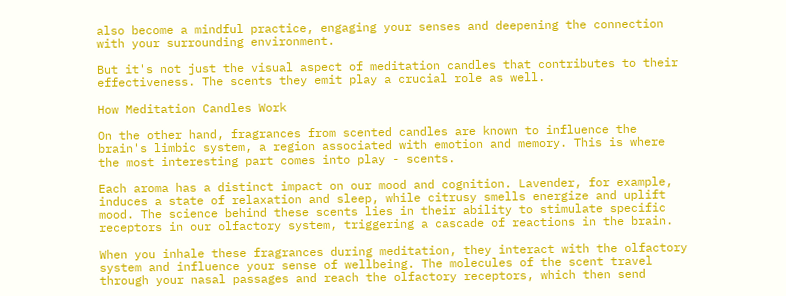also become a mindful practice, engaging your senses and deepening the connection with your surrounding environment.

But it's not just the visual aspect of meditation candles that contributes to their effectiveness. The scents they emit play a crucial role as well.

How Meditation Candles Work

On the other hand, fragrances from scented candles are known to influence the brain's limbic system, a region associated with emotion and memory. This is where the most interesting part comes into play - scents.

Each aroma has a distinct impact on our mood and cognition. Lavender, for example, induces a state of relaxation and sleep, while citrusy smells energize and uplift mood. The science behind these scents lies in their ability to stimulate specific receptors in our olfactory system, triggering a cascade of reactions in the brain.

When you inhale these fragrances during meditation, they interact with the olfactory system and influence your sense of wellbeing. The molecules of the scent travel through your nasal passages and reach the olfactory receptors, which then send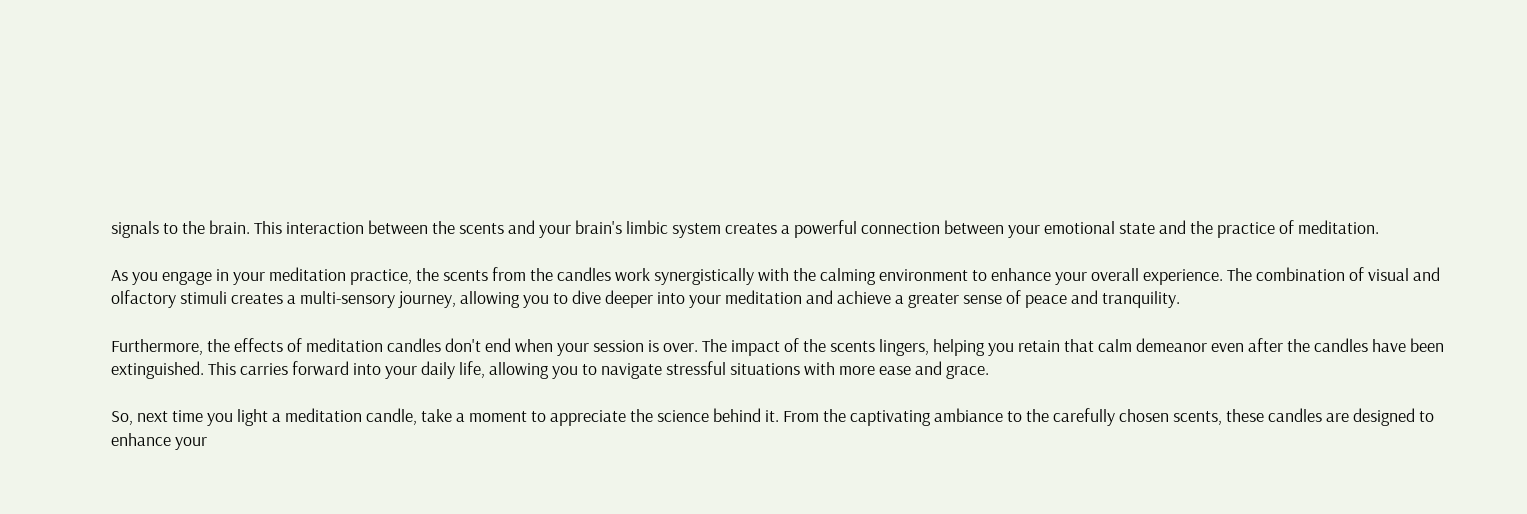signals to the brain. This interaction between the scents and your brain's limbic system creates a powerful connection between your emotional state and the practice of meditation.

As you engage in your meditation practice, the scents from the candles work synergistically with the calming environment to enhance your overall experience. The combination of visual and olfactory stimuli creates a multi-sensory journey, allowing you to dive deeper into your meditation and achieve a greater sense of peace and tranquility.

Furthermore, the effects of meditation candles don't end when your session is over. The impact of the scents lingers, helping you retain that calm demeanor even after the candles have been extinguished. This carries forward into your daily life, allowing you to navigate stressful situations with more ease and grace.

So, next time you light a meditation candle, take a moment to appreciate the science behind it. From the captivating ambiance to the carefully chosen scents, these candles are designed to enhance your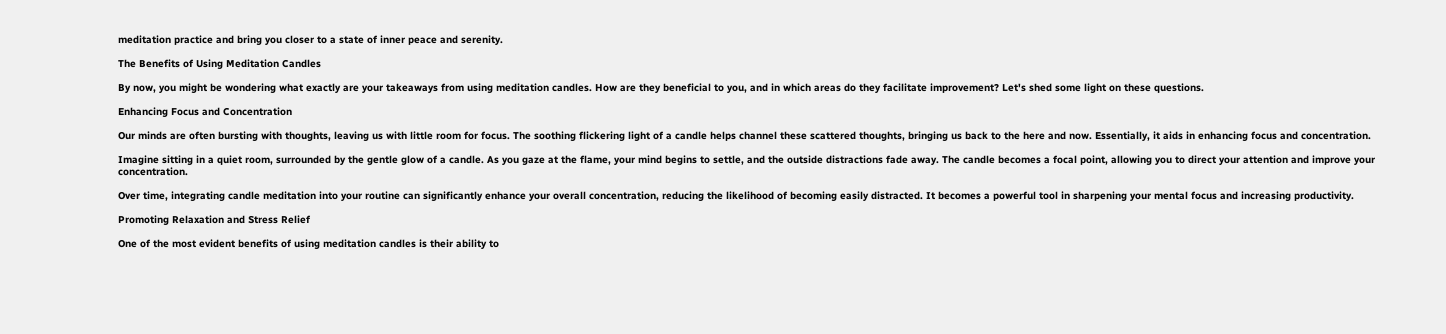meditation practice and bring you closer to a state of inner peace and serenity.

The Benefits of Using Meditation Candles

By now, you might be wondering what exactly are your takeaways from using meditation candles. How are they beneficial to you, and in which areas do they facilitate improvement? Let's shed some light on these questions.

Enhancing Focus and Concentration

Our minds are often bursting with thoughts, leaving us with little room for focus. The soothing flickering light of a candle helps channel these scattered thoughts, bringing us back to the here and now. Essentially, it aids in enhancing focus and concentration.

Imagine sitting in a quiet room, surrounded by the gentle glow of a candle. As you gaze at the flame, your mind begins to settle, and the outside distractions fade away. The candle becomes a focal point, allowing you to direct your attention and improve your concentration.

Over time, integrating candle meditation into your routine can significantly enhance your overall concentration, reducing the likelihood of becoming easily distracted. It becomes a powerful tool in sharpening your mental focus and increasing productivity.

Promoting Relaxation and Stress Relief

One of the most evident benefits of using meditation candles is their ability to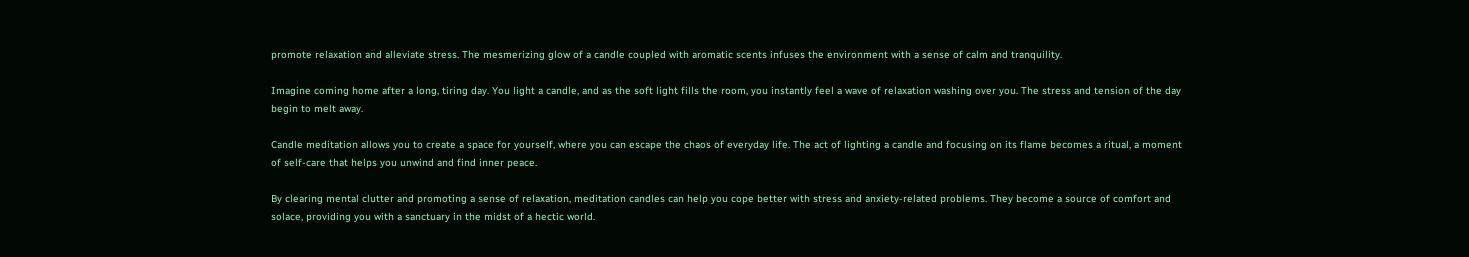promote relaxation and alleviate stress. The mesmerizing glow of a candle coupled with aromatic scents infuses the environment with a sense of calm and tranquility.

Imagine coming home after a long, tiring day. You light a candle, and as the soft light fills the room, you instantly feel a wave of relaxation washing over you. The stress and tension of the day begin to melt away.

Candle meditation allows you to create a space for yourself, where you can escape the chaos of everyday life. The act of lighting a candle and focusing on its flame becomes a ritual, a moment of self-care that helps you unwind and find inner peace.

By clearing mental clutter and promoting a sense of relaxation, meditation candles can help you cope better with stress and anxiety-related problems. They become a source of comfort and solace, providing you with a sanctuary in the midst of a hectic world.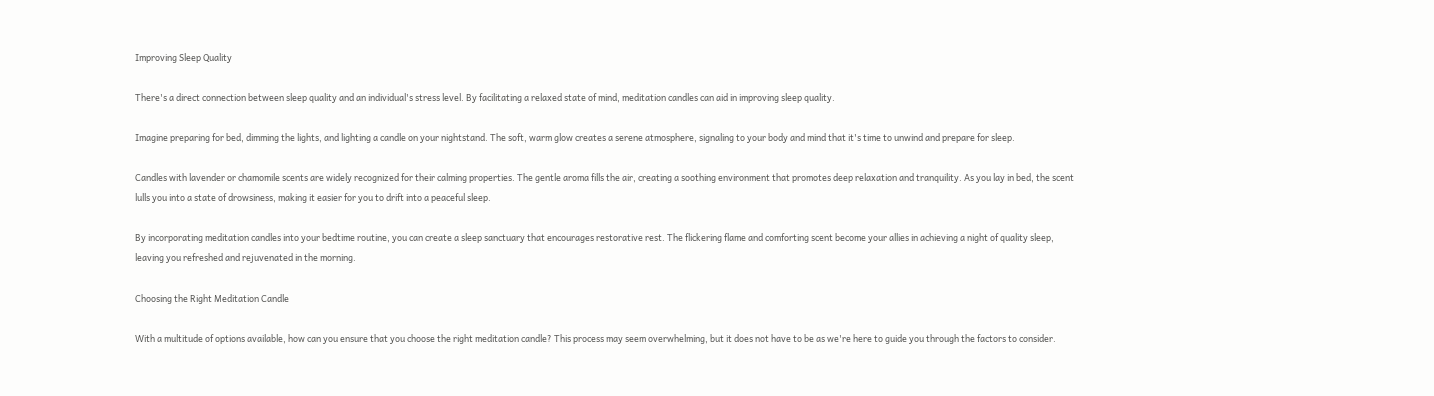Improving Sleep Quality

There's a direct connection between sleep quality and an individual's stress level. By facilitating a relaxed state of mind, meditation candles can aid in improving sleep quality.

Imagine preparing for bed, dimming the lights, and lighting a candle on your nightstand. The soft, warm glow creates a serene atmosphere, signaling to your body and mind that it's time to unwind and prepare for sleep.

Candles with lavender or chamomile scents are widely recognized for their calming properties. The gentle aroma fills the air, creating a soothing environment that promotes deep relaxation and tranquility. As you lay in bed, the scent lulls you into a state of drowsiness, making it easier for you to drift into a peaceful sleep.

By incorporating meditation candles into your bedtime routine, you can create a sleep sanctuary that encourages restorative rest. The flickering flame and comforting scent become your allies in achieving a night of quality sleep, leaving you refreshed and rejuvenated in the morning.

Choosing the Right Meditation Candle

With a multitude of options available, how can you ensure that you choose the right meditation candle? This process may seem overwhelming, but it does not have to be as we're here to guide you through the factors to consider.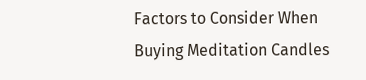Factors to Consider When Buying Meditation Candles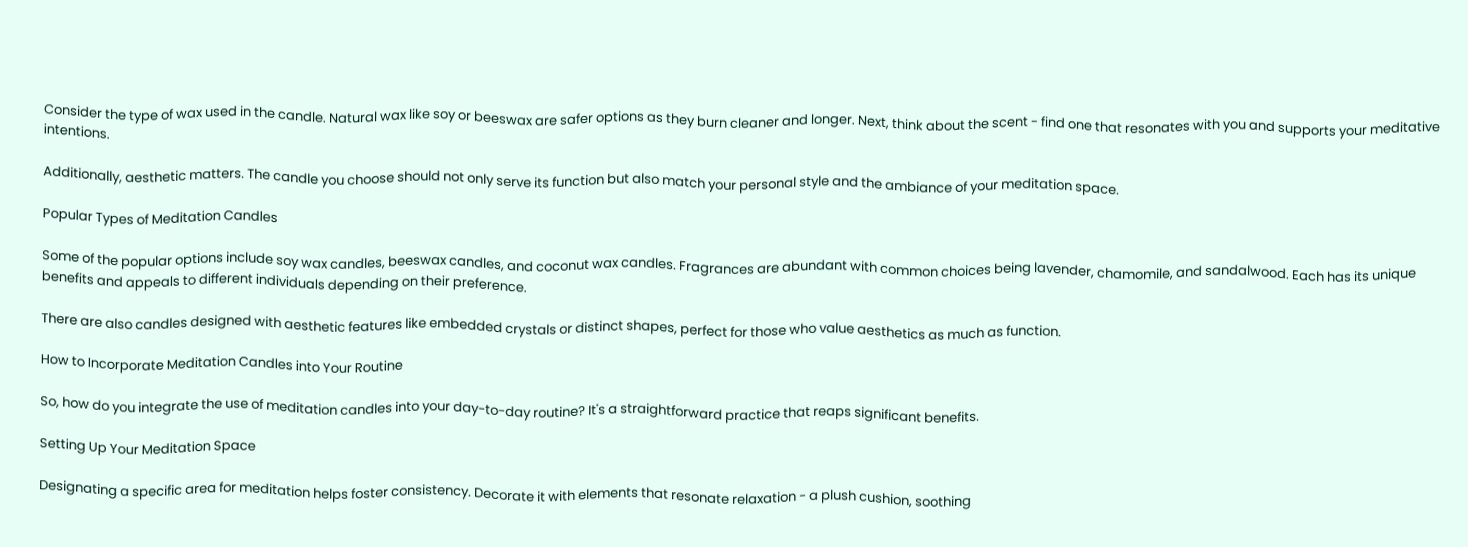Consider the type of wax used in the candle. Natural wax like soy or beeswax are safer options as they burn cleaner and longer. Next, think about the scent - find one that resonates with you and supports your meditative intentions.

Additionally, aesthetic matters. The candle you choose should not only serve its function but also match your personal style and the ambiance of your meditation space.

Popular Types of Meditation Candles

Some of the popular options include soy wax candles, beeswax candles, and coconut wax candles. Fragrances are abundant with common choices being lavender, chamomile, and sandalwood. Each has its unique benefits and appeals to different individuals depending on their preference.

There are also candles designed with aesthetic features like embedded crystals or distinct shapes, perfect for those who value aesthetics as much as function.

How to Incorporate Meditation Candles into Your Routine

So, how do you integrate the use of meditation candles into your day-to-day routine? It's a straightforward practice that reaps significant benefits.

Setting Up Your Meditation Space

Designating a specific area for meditation helps foster consistency. Decorate it with elements that resonate relaxation - a plush cushion, soothing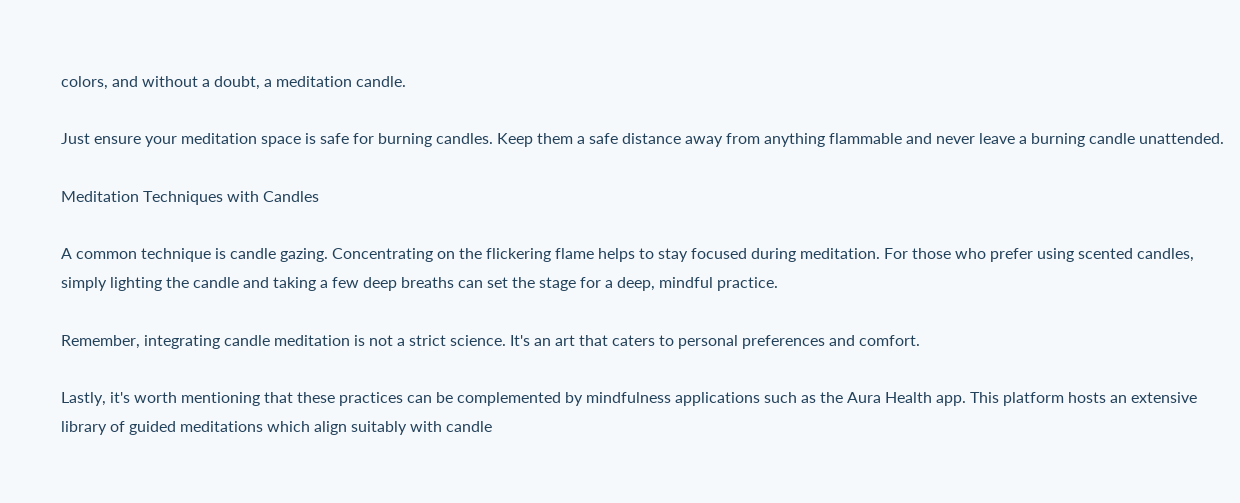colors, and without a doubt, a meditation candle.

Just ensure your meditation space is safe for burning candles. Keep them a safe distance away from anything flammable and never leave a burning candle unattended.

Meditation Techniques with Candles

A common technique is candle gazing. Concentrating on the flickering flame helps to stay focused during meditation. For those who prefer using scented candles, simply lighting the candle and taking a few deep breaths can set the stage for a deep, mindful practice.

Remember, integrating candle meditation is not a strict science. It's an art that caters to personal preferences and comfort.

Lastly, it's worth mentioning that these practices can be complemented by mindfulness applications such as the Aura Health app. This platform hosts an extensive library of guided meditations which align suitably with candle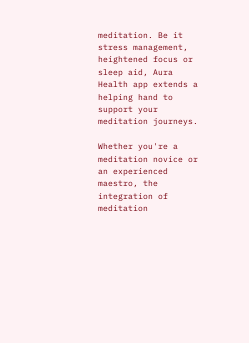meditation. Be it stress management, heightened focus or sleep aid, Aura Health app extends a helping hand to support your meditation journeys.

Whether you're a meditation novice or an experienced maestro, the integration of meditation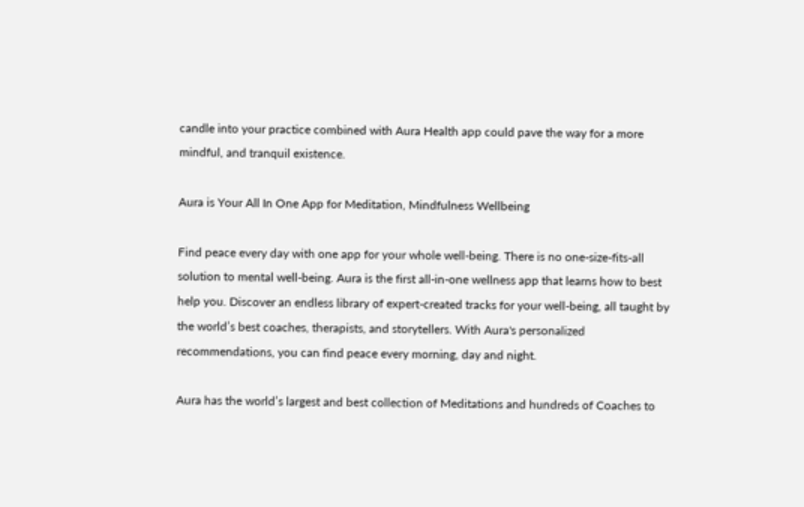candle into your practice combined with Aura Health app could pave the way for a more mindful, and tranquil existence.

Aura is Your All In One App for Meditation, Mindfulness Wellbeing

Find peace every day with one app for your whole well-being. There is no one-size-fits-all solution to mental well-being. Aura is the first all-in-one wellness app that learns how to best help you. Discover an endless library of expert-created tracks for your well-being, all taught by the world’s best coaches, therapists, and storytellers. With Aura's personalized recommendations, you can find peace every morning, day and night.

Aura has the world’s largest and best collection of Meditations and hundreds of Coaches to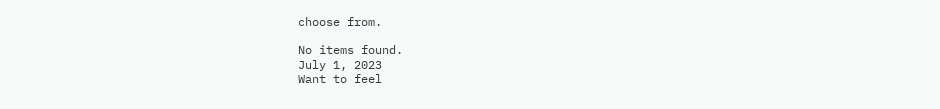choose from.

No items found.
July 1, 2023
Want to feel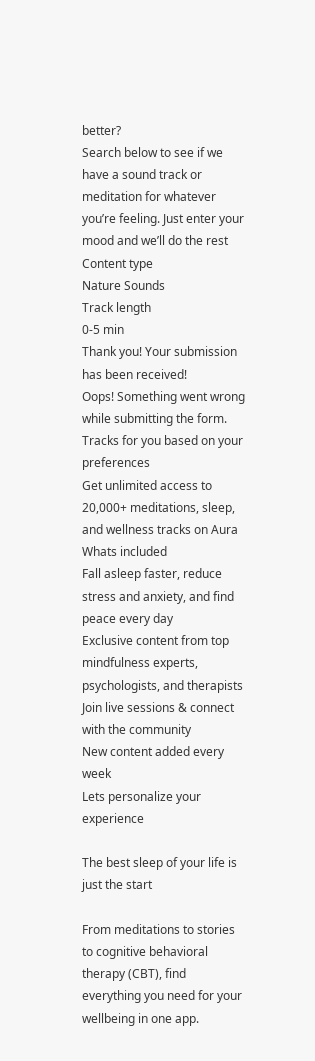better?
Search below to see if we have a sound track or meditation for whatever you’re feeling. Just enter your mood and we’ll do the rest
Content type
Nature Sounds
Track length
0-5 min
Thank you! Your submission has been received!
Oops! Something went wrong while submitting the form.
Tracks for you based on your preferences
Get unlimited access to 20,000+ meditations, sleep, and wellness tracks on Aura
Whats included
Fall asleep faster, reduce stress and anxiety, and find peace every day
Exclusive content from top mindfulness experts, psychologists, and therapists
Join live sessions & connect with the community
New content added every week
Lets personalize your experience

The best sleep of your life is just the start

From meditations to stories to cognitive behavioral therapy (CBT), find everything you need for your wellbeing in one app.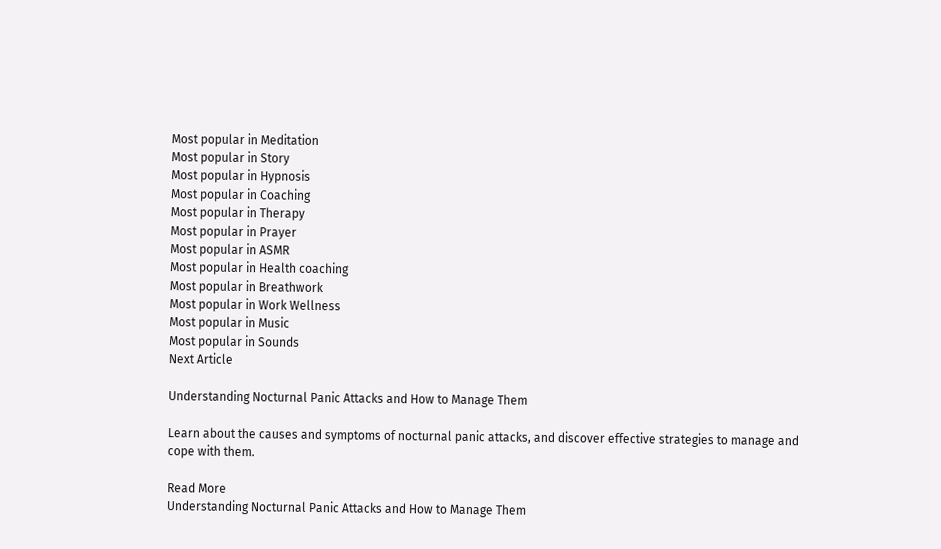Most popular in Meditation
Most popular in Story
Most popular in Hypnosis
Most popular in Coaching
Most popular in Therapy
Most popular in Prayer
Most popular in ASMR
Most popular in Health coaching
Most popular in Breathwork
Most popular in Work Wellness
Most popular in Music
Most popular in Sounds
Next Article

Understanding Nocturnal Panic Attacks and How to Manage Them

Learn about the causes and symptoms of nocturnal panic attacks, and discover effective strategies to manage and cope with them.

Read More
Understanding Nocturnal Panic Attacks and How to Manage Them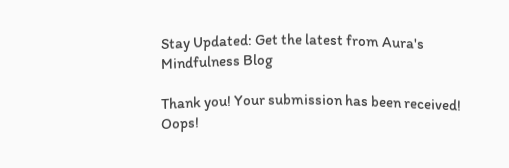Stay Updated: Get the latest from Aura's Mindfulness Blog

Thank you! Your submission has been received!
Oops!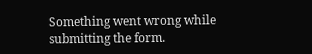Something went wrong while submitting the form.